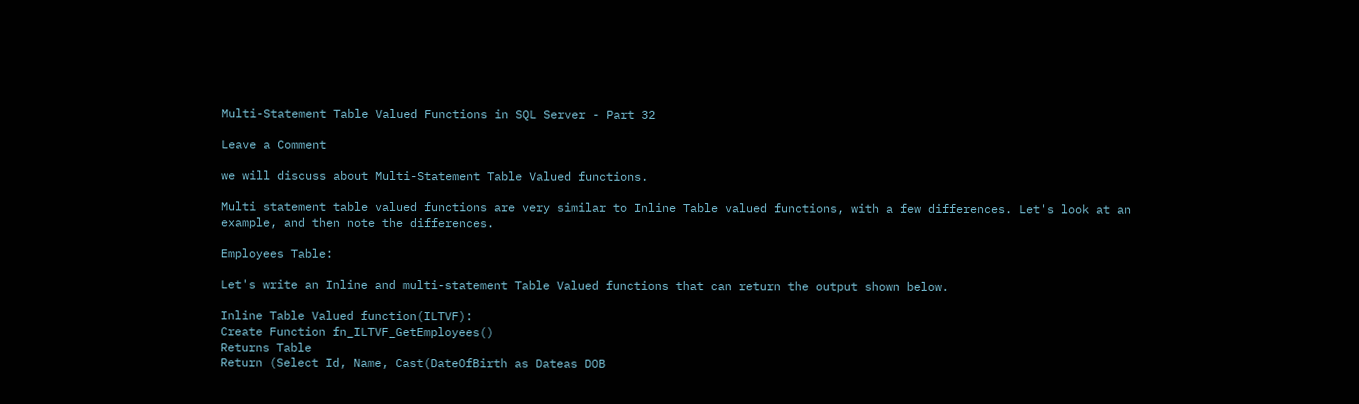Multi-Statement Table Valued Functions in SQL Server - Part 32

Leave a Comment

we will discuss about Multi-Statement Table Valued functions.

Multi statement table valued functions are very similar to Inline Table valued functions, with a few differences. Let's look at an example, and then note the differences.

Employees Table:

Let's write an Inline and multi-statement Table Valued functions that can return the output shown below.

Inline Table Valued function(ILTVF):
Create Function fn_ILTVF_GetEmployees()
Returns Table
Return (Select Id, Name, Cast(DateOfBirth as Dateas DOB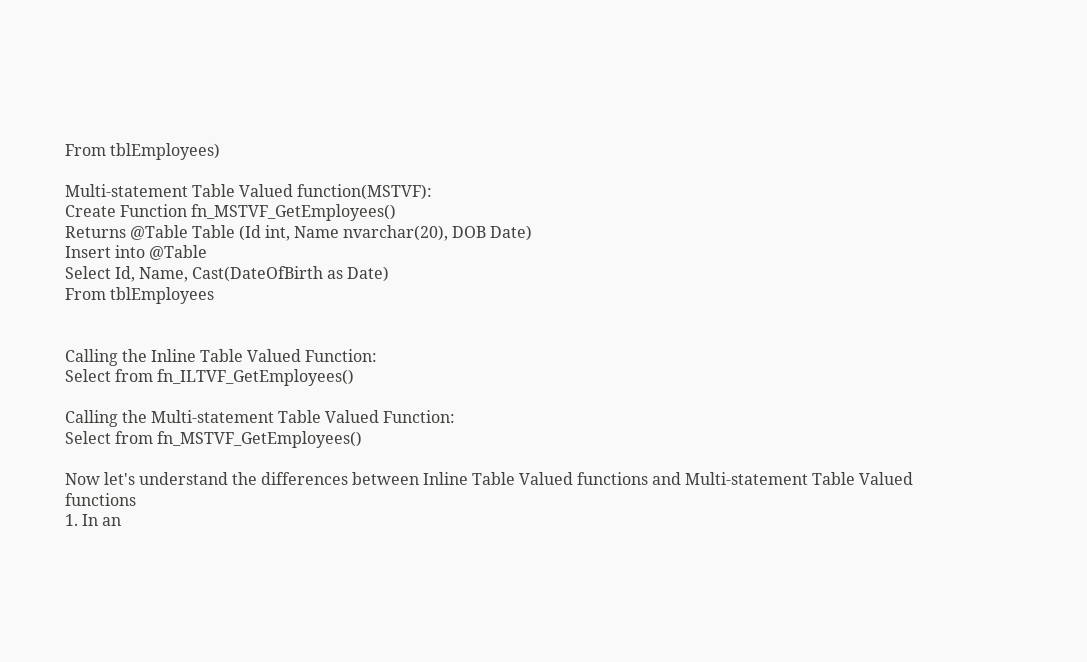From tblEmployees)

Multi-statement Table Valued function(MSTVF):
Create Function fn_MSTVF_GetEmployees()
Returns @Table Table (Id int, Name nvarchar(20), DOB Date)
Insert into @Table
Select Id, Name, Cast(DateOfBirth as Date)
From tblEmployees


Calling the Inline Table Valued Function:
Select from fn_ILTVF_GetEmployees()

Calling the Multi-statement Table Valued Function:
Select from fn_MSTVF_GetEmployees()

Now let's understand the differences between Inline Table Valued functions and Multi-statement Table Valued functions
1. In an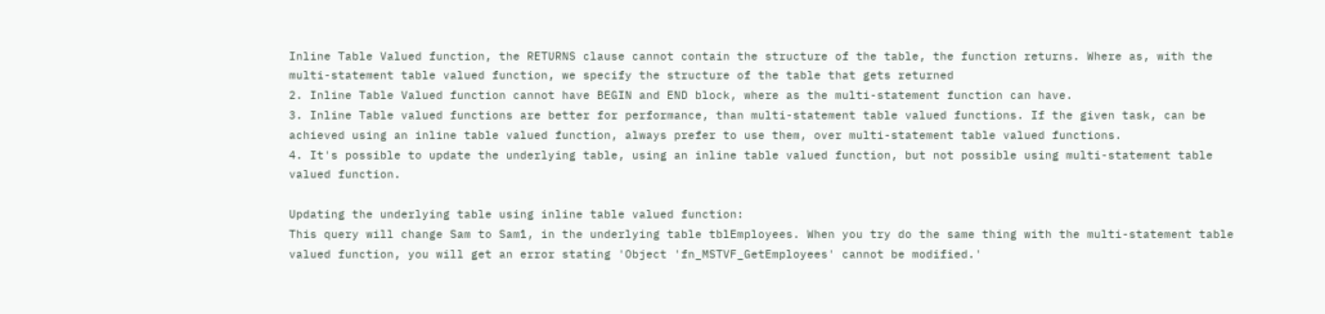Inline Table Valued function, the RETURNS clause cannot contain the structure of the table, the function returns. Where as, with the multi-statement table valued function, we specify the structure of the table that gets returned
2. Inline Table Valued function cannot have BEGIN and END block, where as the multi-statement function can have.
3. Inline Table valued functions are better for performance, than multi-statement table valued functions. If the given task, can be achieved using an inline table valued function, always prefer to use them, over multi-statement table valued functions.
4. It's possible to update the underlying table, using an inline table valued function, but not possible using multi-statement table valued function.

Updating the underlying table using inline table valued function:
This query will change Sam to Sam1, in the underlying table tblEmployees. When you try do the same thing with the multi-statement table valued function, you will get an error stating 'Object 'fn_MSTVF_GetEmployees' cannot be modified.'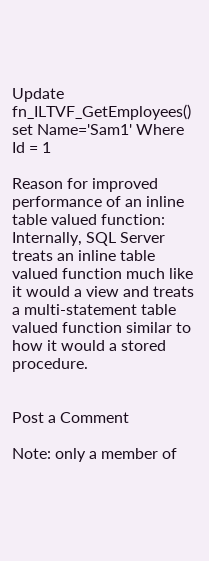Update fn_ILTVF_GetEmployees() set Name='Sam1' Where Id = 1

Reason for improved performance of an inline table valued function:
Internally, SQL Server treats an inline table valued function much like it would a view and treats a multi-statement table valued function similar to how it would a stored procedure.


Post a Comment

Note: only a member of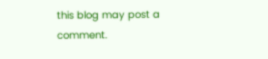this blog may post a comment.